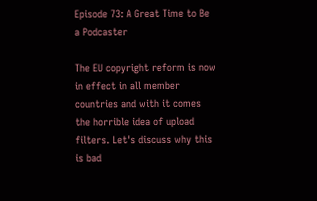Episode 73: A Great Time to Be a Podcaster

The EU copyright reform is now in effect in all member countries and with it comes the horrible idea of upload filters. Let's discuss why this is bad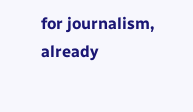for journalism, already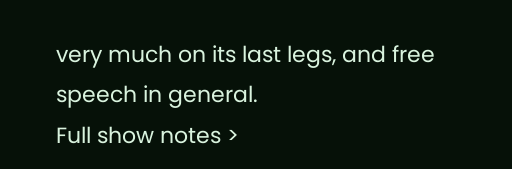very much on its last legs, and free speech in general.
Full show notes >